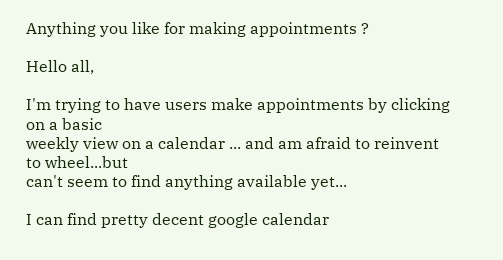Anything you like for making appointments ?

Hello all,

I'm trying to have users make appointments by clicking on a basic
weekly view on a calendar ... and am afraid to reinvent to wheel...but
can't seem to find anything available yet...

I can find pretty decent google calendar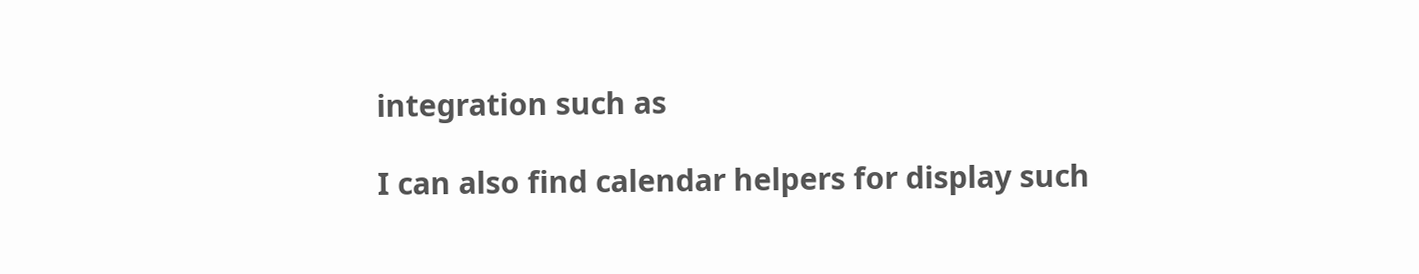integration such as

I can also find calendar helpers for display such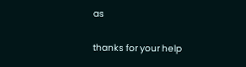as

thanks for your help